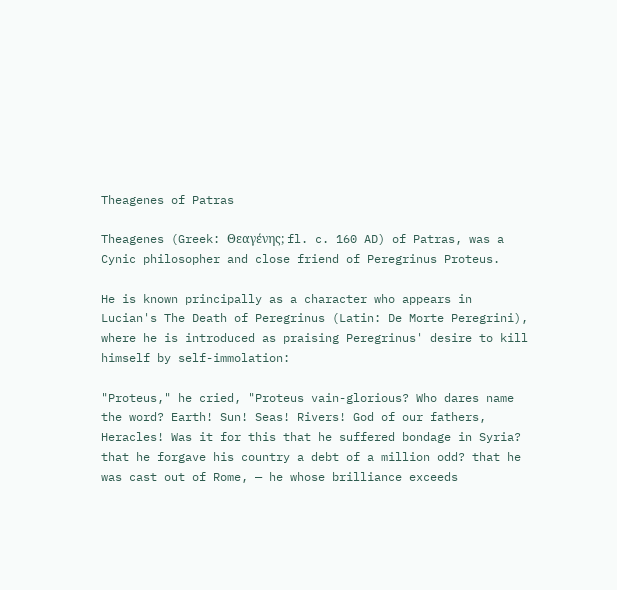Theagenes of Patras

Theagenes (Greek: Θεαγένης; fl. c. 160 AD) of Patras, was a Cynic philosopher and close friend of Peregrinus Proteus.

He is known principally as a character who appears in Lucian's The Death of Peregrinus (Latin: De Morte Peregrini), where he is introduced as praising Peregrinus' desire to kill himself by self-immolation:

"Proteus," he cried, "Proteus vain-glorious? Who dares name the word? Earth! Sun! Seas! Rivers! God of our fathers, Heracles! Was it for this that he suffered bondage in Syria? that he forgave his country a debt of a million odd? that he was cast out of Rome, — he whose brilliance exceeds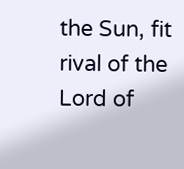the Sun, fit rival of the Lord of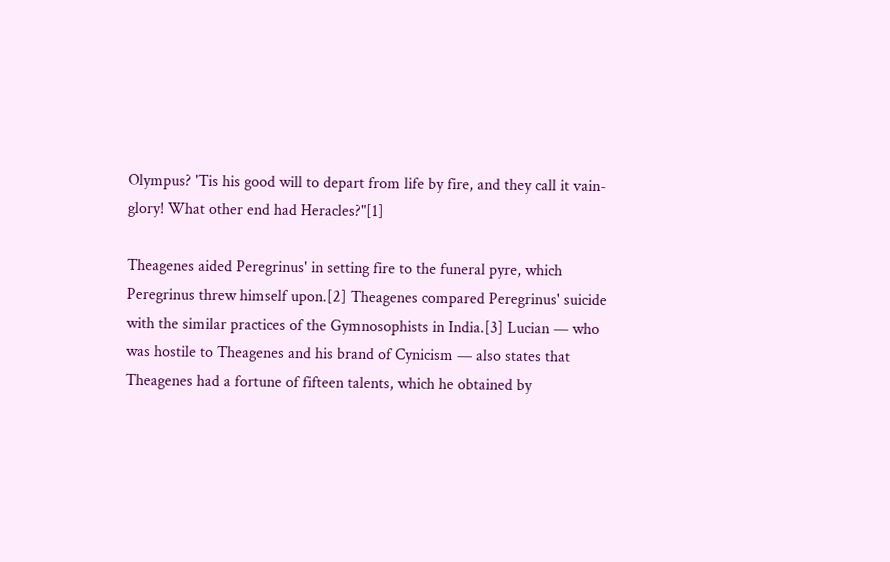Olympus? 'Tis his good will to depart from life by fire, and they call it vain-glory! What other end had Heracles?"[1]

Theagenes aided Peregrinus' in setting fire to the funeral pyre, which Peregrinus threw himself upon.[2] Theagenes compared Peregrinus' suicide with the similar practices of the Gymnosophists in India.[3] Lucian — who was hostile to Theagenes and his brand of Cynicism — also states that Theagenes had a fortune of fifteen talents, which he obtained by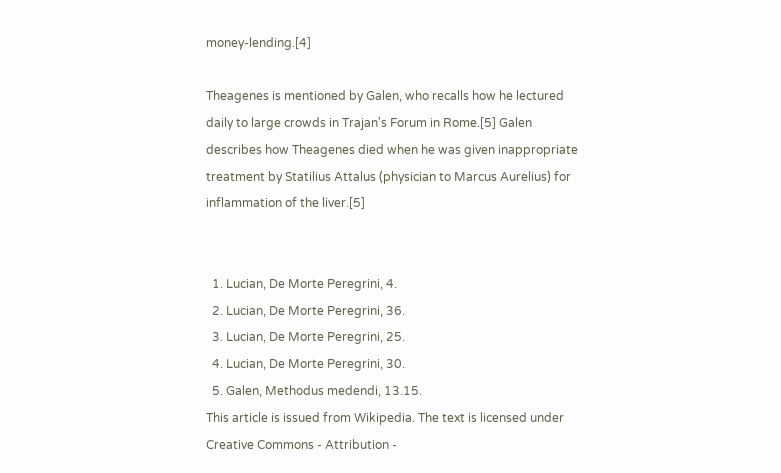money-lending.[4]

Theagenes is mentioned by Galen, who recalls how he lectured daily to large crowds in Trajan's Forum in Rome.[5] Galen describes how Theagenes died when he was given inappropriate treatment by Statilius Attalus (physician to Marcus Aurelius) for inflammation of the liver.[5]


  1. Lucian, De Morte Peregrini, 4.
  2. Lucian, De Morte Peregrini, 36.
  3. Lucian, De Morte Peregrini, 25.
  4. Lucian, De Morte Peregrini, 30.
  5. Galen, Methodus medendi, 13.15.
This article is issued from Wikipedia. The text is licensed under Creative Commons - Attribution -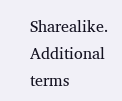Sharealike. Additional terms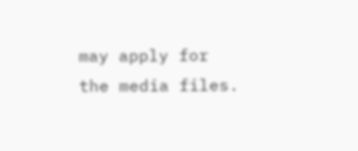may apply for the media files.